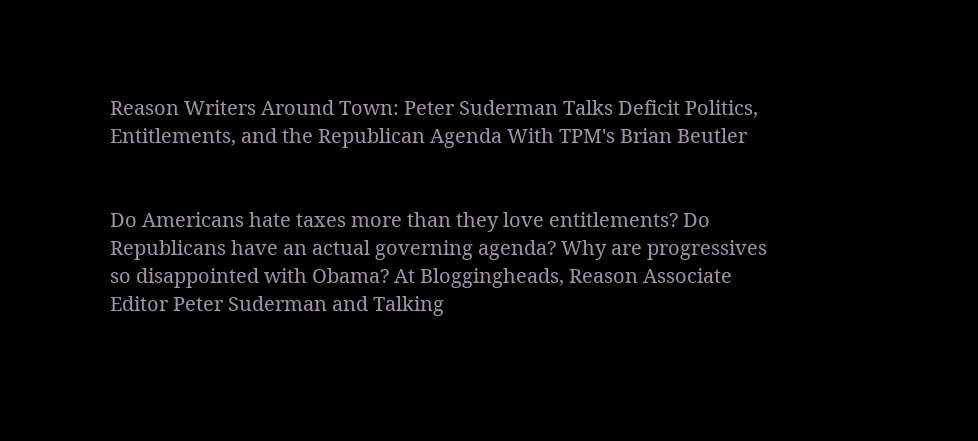Reason Writers Around Town: Peter Suderman Talks Deficit Politics, Entitlements, and the Republican Agenda With TPM's Brian Beutler


Do Americans hate taxes more than they love entitlements? Do Republicans have an actual governing agenda? Why are progressives so disappointed with Obama? At Bloggingheads, Reason Associate Editor Peter Suderman and Talking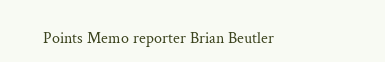Points Memo reporter Brian Beutler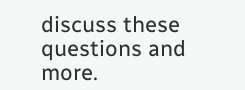discuss these questions and more.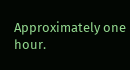Approximately one hour.